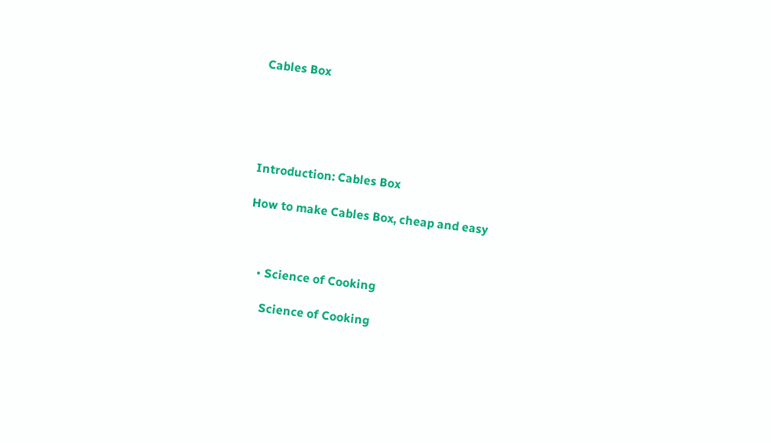Cables Box





Introduction: Cables Box

How to make Cables Box, cheap and easy



    • Science of Cooking

      Science of Cooking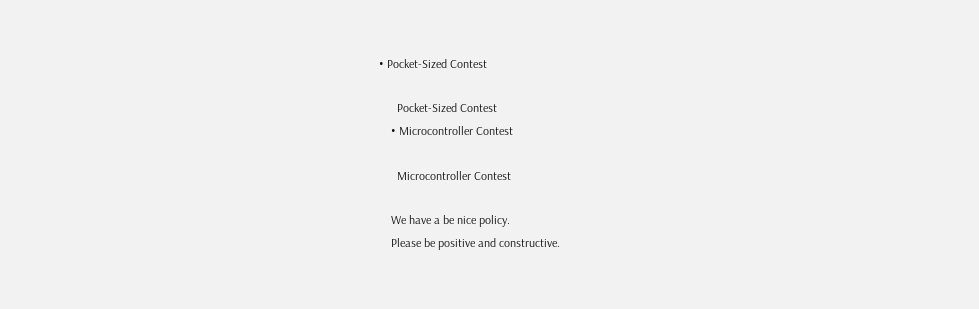• Pocket-Sized Contest

      Pocket-Sized Contest
    • Microcontroller Contest

      Microcontroller Contest

    We have a be nice policy.
    Please be positive and constructive.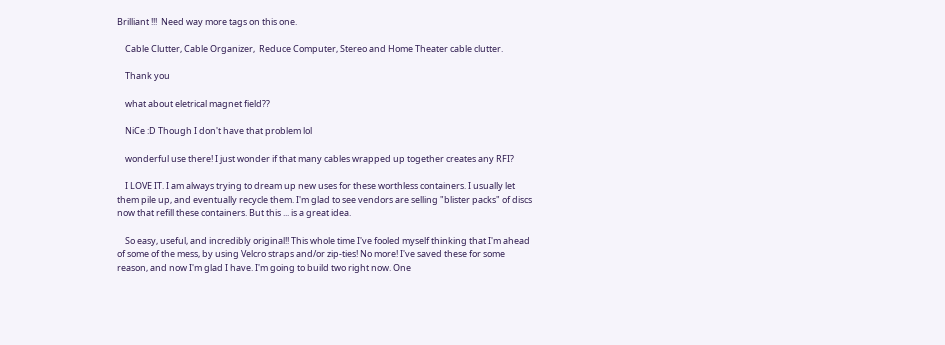Brilliant !!!  Need way more tags on this one.

    Cable Clutter, Cable Organizer,  Reduce Computer, Stereo and Home Theater cable clutter.

    Thank you

    what about eletrical magnet field??

    NiCe :D Though I don't have that problem lol

    wonderful use there! I just wonder if that many cables wrapped up together creates any RFI?

    I LOVE IT. I am always trying to dream up new uses for these worthless containers. I usually let them pile up, and eventually recycle them. I'm glad to see vendors are selling "blister packs" of discs now that refill these containers. But this ... is a great idea.

    So easy, useful, and incredibly original!! This whole time I've fooled myself thinking that I'm ahead of some of the mess, by using Velcro straps and/or zip-ties! No more! I've saved these for some reason, and now I'm glad I have. I'm going to build two right now. One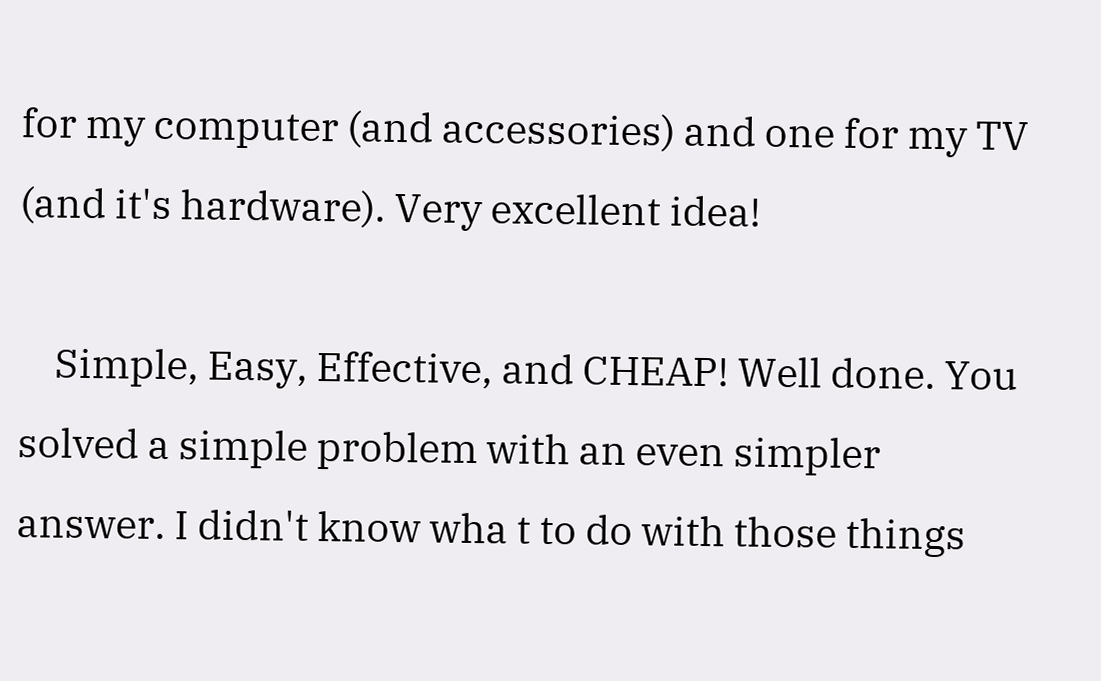for my computer (and accessories) and one for my TV (and it's hardware). Very excellent idea!

    Simple, Easy, Effective, and CHEAP! Well done. You solved a simple problem with an even simpler answer. I didn't know wha t to do with those things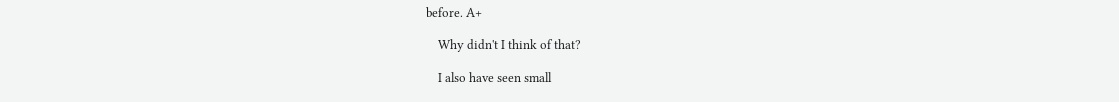before. A+

    Why didn't I think of that?

    I also have seen small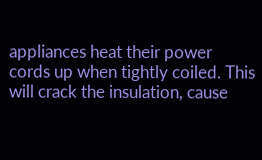appliances heat their power cords up when tightly coiled. This will crack the insulation, cause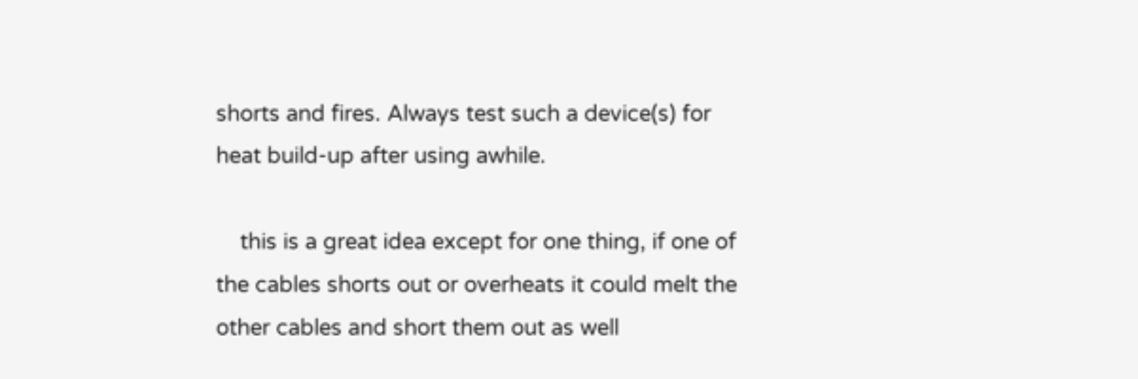shorts and fires. Always test such a device(s) for heat build-up after using awhile.

    this is a great idea except for one thing, if one of the cables shorts out or overheats it could melt the other cables and short them out as well